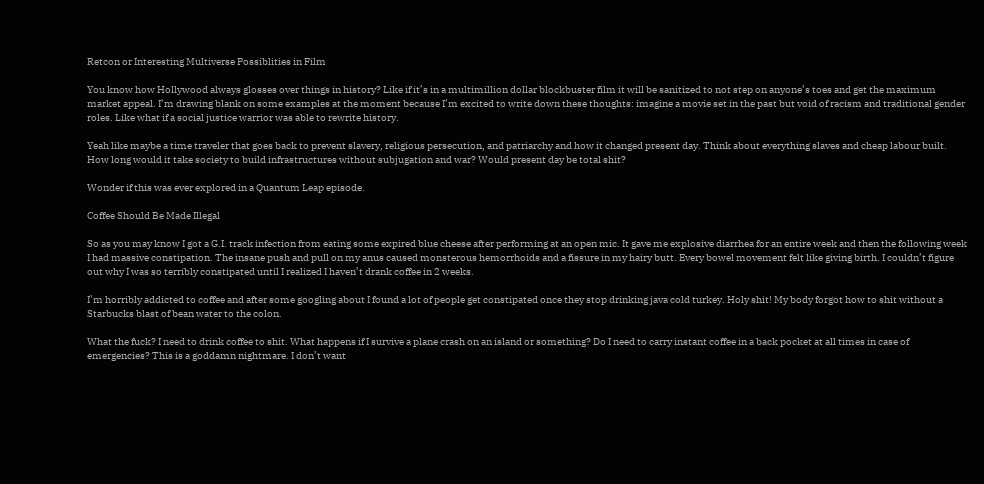Retcon or Interesting Multiverse Possiblities in Film

You know how Hollywood always glosses over things in history? Like if it’s in a multimillion dollar blockbuster film it will be sanitized to not step on anyone’s toes and get the maximum market appeal. I’m drawing blank on some examples at the moment because I’m excited to write down these thoughts: imagine a movie set in the past but void of racism and traditional gender roles. Like what if a social justice warrior was able to rewrite history.

Yeah like maybe a time traveler that goes back to prevent slavery, religious persecution, and patriarchy and how it changed present day. Think about everything slaves and cheap labour built. How long would it take society to build infrastructures without subjugation and war? Would present day be total shit?

Wonder if this was ever explored in a Quantum Leap episode.

Coffee Should Be Made Illegal

So as you may know I got a G.I. track infection from eating some expired blue cheese after performing at an open mic. It gave me explosive diarrhea for an entire week and then the following week I had massive constipation. The insane push and pull on my anus caused monsterous hemorrhoids and a fissure in my hairy butt. Every bowel movement felt like giving birth. I couldn’t figure out why I was so terribly constipated until I realized I haven’t drank coffee in 2 weeks.

I’m horribly addicted to coffee and after some googling about I found a lot of people get constipated once they stop drinking java cold turkey. Holy shit! My body forgot how to shit without a Starbucks blast of bean water to the colon.

What the fuck? I need to drink coffee to shit. What happens if I survive a plane crash on an island or something? Do I need to carry instant coffee in a back pocket at all times in case of emergencies? This is a goddamn nightmare. I don’t want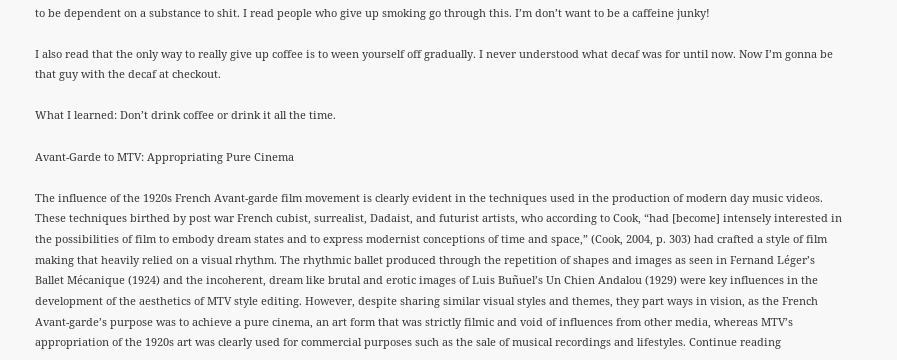to be dependent on a substance to shit. I read people who give up smoking go through this. I’m don’t want to be a caffeine junky!

I also read that the only way to really give up coffee is to ween yourself off gradually. I never understood what decaf was for until now. Now I’m gonna be that guy with the decaf at checkout.

What I learned: Don’t drink coffee or drink it all the time.

Avant-Garde to MTV: Appropriating Pure Cinema

The influence of the 1920s French Avant-garde film movement is clearly evident in the techniques used in the production of modern day music videos. These techniques birthed by post war French cubist, surrealist, Dadaist, and futurist artists, who according to Cook, “had [become] intensely interested in the possibilities of film to embody dream states and to express modernist conceptions of time and space,” (Cook, 2004, p. 303) had crafted a style of film making that heavily relied on a visual rhythm. The rhythmic ballet produced through the repetition of shapes and images as seen in Fernand Léger’s Ballet Mécanique (1924) and the incoherent, dream like brutal and erotic images of Luis Buñuel’s Un Chien Andalou (1929) were key influences in the development of the aesthetics of MTV style editing. However, despite sharing similar visual styles and themes, they part ways in vision, as the French Avant-garde’s purpose was to achieve a pure cinema, an art form that was strictly filmic and void of influences from other media, whereas MTV’s appropriation of the 1920s art was clearly used for commercial purposes such as the sale of musical recordings and lifestyles. Continue reading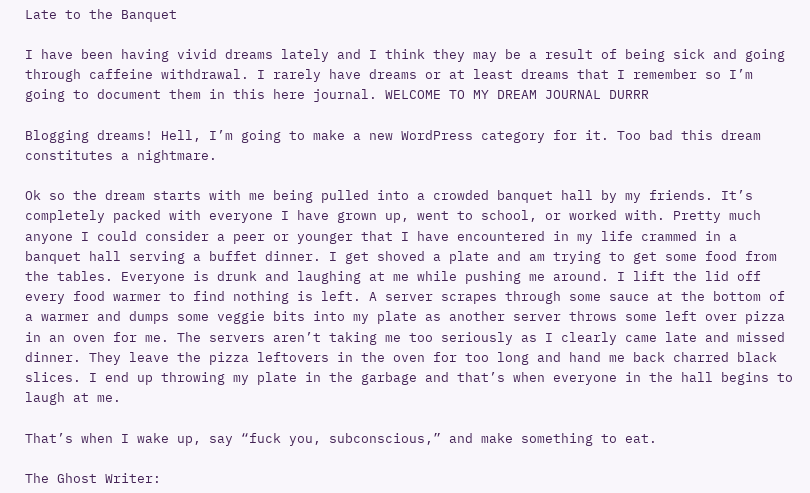Late to the Banquet

I have been having vivid dreams lately and I think they may be a result of being sick and going through caffeine withdrawal. I rarely have dreams or at least dreams that I remember so I’m going to document them in this here journal. WELCOME TO MY DREAM JOURNAL DURRR

Blogging dreams! Hell, I’m going to make a new WordPress category for it. Too bad this dream constitutes a nightmare.

Ok so the dream starts with me being pulled into a crowded banquet hall by my friends. It’s completely packed with everyone I have grown up, went to school, or worked with. Pretty much anyone I could consider a peer or younger that I have encountered in my life crammed in a banquet hall serving a buffet dinner. I get shoved a plate and am trying to get some food from the tables. Everyone is drunk and laughing at me while pushing me around. I lift the lid off every food warmer to find nothing is left. A server scrapes through some sauce at the bottom of a warmer and dumps some veggie bits into my plate as another server throws some left over pizza in an oven for me. The servers aren’t taking me too seriously as I clearly came late and missed dinner. They leave the pizza leftovers in the oven for too long and hand me back charred black slices. I end up throwing my plate in the garbage and that’s when everyone in the hall begins to laugh at me.

That’s when I wake up, say “fuck you, subconscious,” and make something to eat.

The Ghost Writer: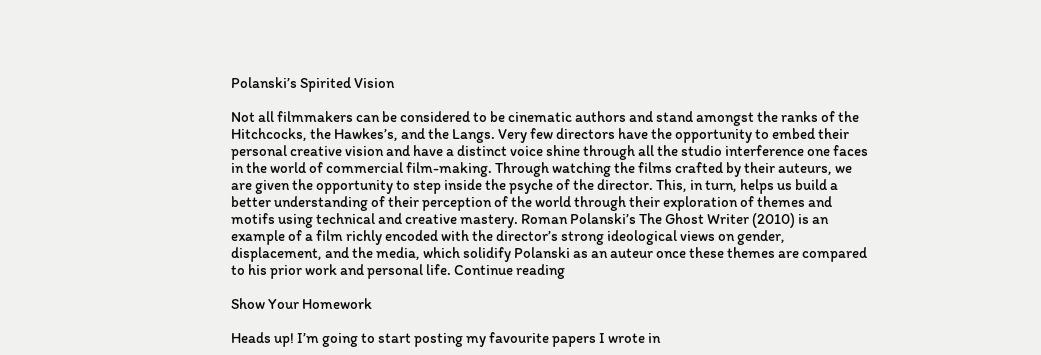Polanski’s Spirited Vision

Not all filmmakers can be considered to be cinematic authors and stand amongst the ranks of the Hitchcocks, the Hawkes’s, and the Langs. Very few directors have the opportunity to embed their personal creative vision and have a distinct voice shine through all the studio interference one faces in the world of commercial film-making. Through watching the films crafted by their auteurs, we are given the opportunity to step inside the psyche of the director. This, in turn, helps us build a better understanding of their perception of the world through their exploration of themes and motifs using technical and creative mastery. Roman Polanski’s The Ghost Writer (2010) is an example of a film richly encoded with the director’s strong ideological views on gender, displacement, and the media, which solidify Polanski as an auteur once these themes are compared to his prior work and personal life. Continue reading

Show Your Homework

Heads up! I’m going to start posting my favourite papers I wrote in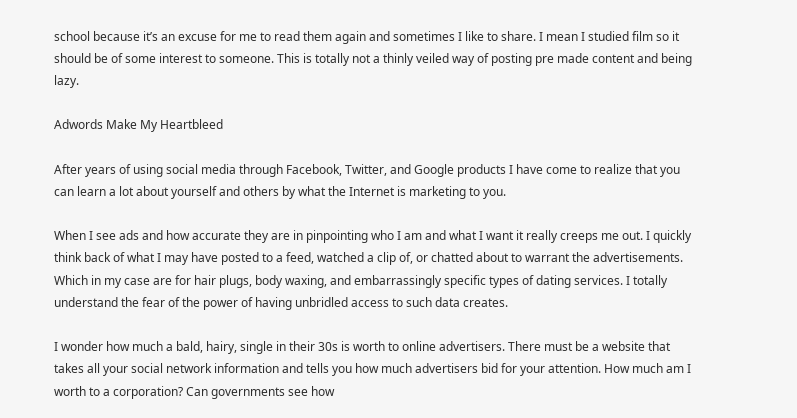school because it’s an excuse for me to read them again and sometimes I like to share. I mean I studied film so it should be of some interest to someone. This is totally not a thinly veiled way of posting pre made content and being lazy.

Adwords Make My Heartbleed

After years of using social media through Facebook, Twitter, and Google products I have come to realize that you can learn a lot about yourself and others by what the Internet is marketing to you.

When I see ads and how accurate they are in pinpointing who I am and what I want it really creeps me out. I quickly think back of what I may have posted to a feed, watched a clip of, or chatted about to warrant the advertisements. Which in my case are for hair plugs, body waxing, and embarrassingly specific types of dating services. I totally understand the fear of the power of having unbridled access to such data creates.

I wonder how much a bald, hairy, single in their 30s is worth to online advertisers. There must be a website that takes all your social network information and tells you how much advertisers bid for your attention. How much am I worth to a corporation? Can governments see how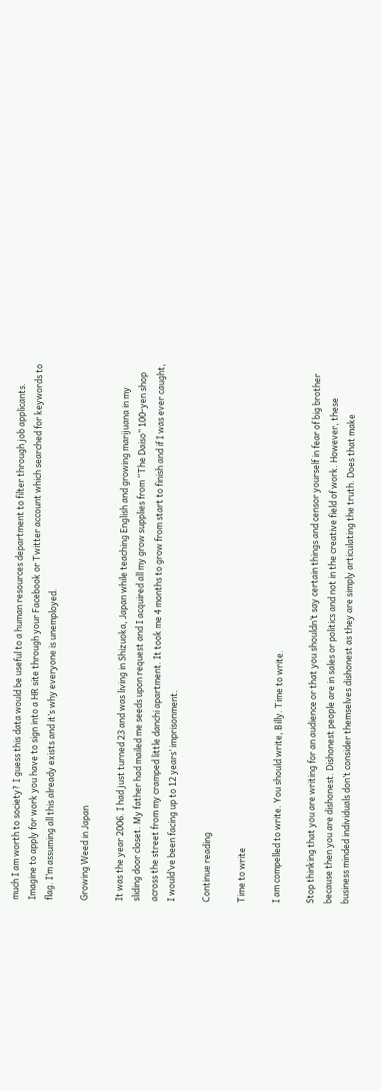much I am worth to society? I guess this data would be useful to a human resources department to filter through job applicants. Imagine to apply for work you have to sign into a HR site through your Facebook or Twitter account which searched for keywords to flag. I’m assuming all this already exists and it’s why everyone is unemployed.

Growing Weed in Japan

It was the year 2006. I had just turned 23 and was living in Shizuoka, Japan while teaching English and growing marijuana in my sliding door closet. My father had mailed me seeds upon request and I acquired all my grow supplies from “The Daiso” 100-yen shop across the street from my cramped little danchi apartment. It took me 4 months to grow from start to finish and if I was ever caught, I would’ve been facing up to 12 years’ imprisonment.

Continue reading

Time to write

I am compelled to write. You should write, Billy. Time to write.

Stop thinking that you are writing for an audience or that you shouldn’t say certain things and censor yourself in fear of big brother because then you are dishonest. Dishonest people are in sales or politics and not in the creative field of work. However, these business minded individuals don’t consider themselves dishonest as they are simply articulating the truth. Does that make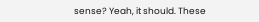sense? Yeah, it should. These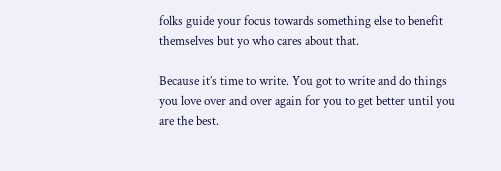folks guide your focus towards something else to benefit themselves but yo who cares about that.

Because it’s time to write. You got to write and do things you love over and over again for you to get better until you are the best.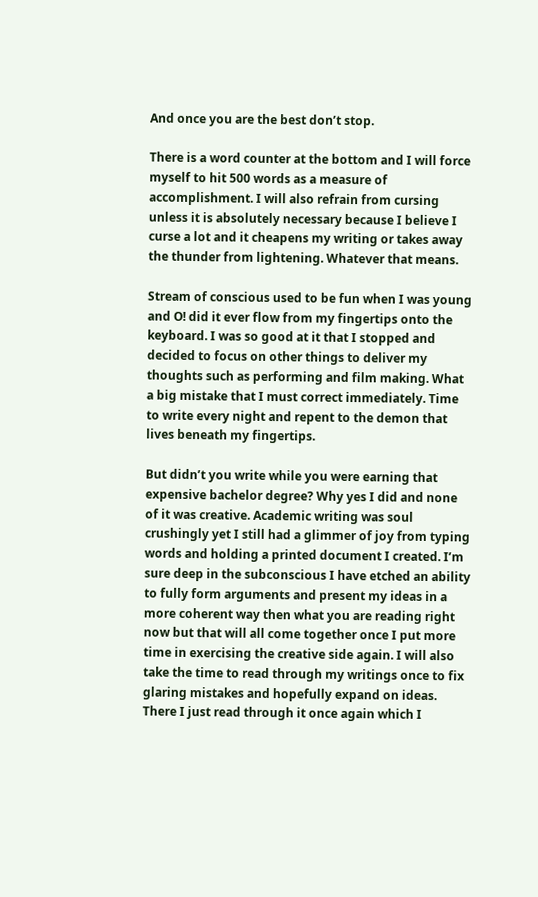And once you are the best don’t stop.

There is a word counter at the bottom and I will force myself to hit 500 words as a measure of accomplishment. I will also refrain from cursing unless it is absolutely necessary because I believe I curse a lot and it cheapens my writing or takes away the thunder from lightening. Whatever that means.

Stream of conscious used to be fun when I was young and O! did it ever flow from my fingertips onto the keyboard. I was so good at it that I stopped and decided to focus on other things to deliver my thoughts such as performing and film making. What a big mistake that I must correct immediately. Time to write every night and repent to the demon that lives beneath my fingertips.

But didn’t you write while you were earning that expensive bachelor degree? Why yes I did and none of it was creative. Academic writing was soul crushingly yet I still had a glimmer of joy from typing words and holding a printed document I created. I’m sure deep in the subconscious I have etched an ability to fully form arguments and present my ideas in a more coherent way then what you are reading right now but that will all come together once I put more time in exercising the creative side again. I will also take the time to read through my writings once to fix glaring mistakes and hopefully expand on ideas. There I just read through it once again which I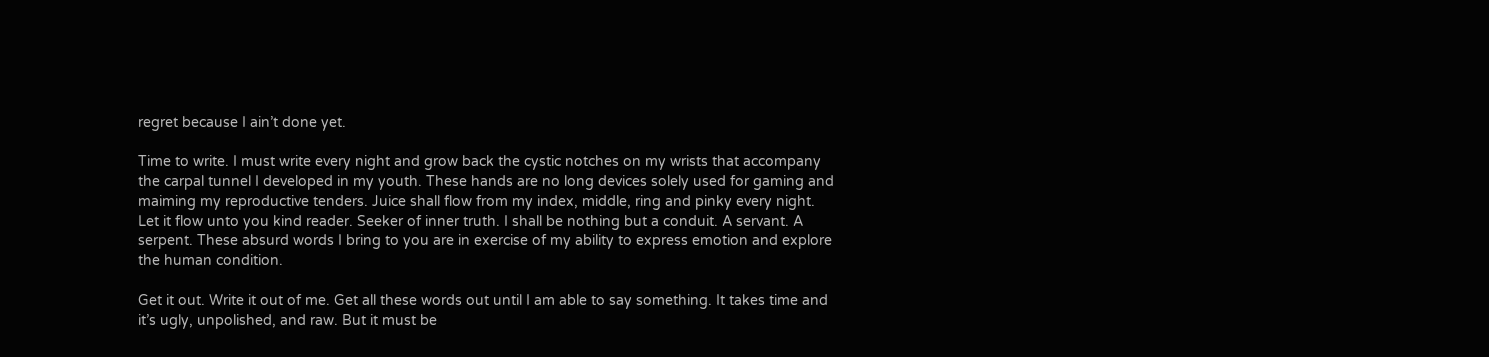regret because I ain’t done yet.

Time to write. I must write every night and grow back the cystic notches on my wrists that accompany the carpal tunnel I developed in my youth. These hands are no long devices solely used for gaming and maiming my reproductive tenders. Juice shall flow from my index, middle, ring and pinky every night. Let it flow unto you kind reader. Seeker of inner truth. I shall be nothing but a conduit. A servant. A serpent. These absurd words I bring to you are in exercise of my ability to express emotion and explore the human condition.

Get it out. Write it out of me. Get all these words out until I am able to say something. It takes time and it’s ugly, unpolished, and raw. But it must be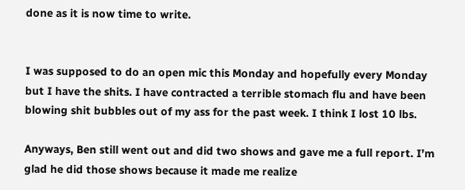done as it is now time to write.


I was supposed to do an open mic this Monday and hopefully every Monday but I have the shits. I have contracted a terrible stomach flu and have been blowing shit bubbles out of my ass for the past week. I think I lost 10 lbs.

Anyways, Ben still went out and did two shows and gave me a full report. I’m glad he did those shows because it made me realize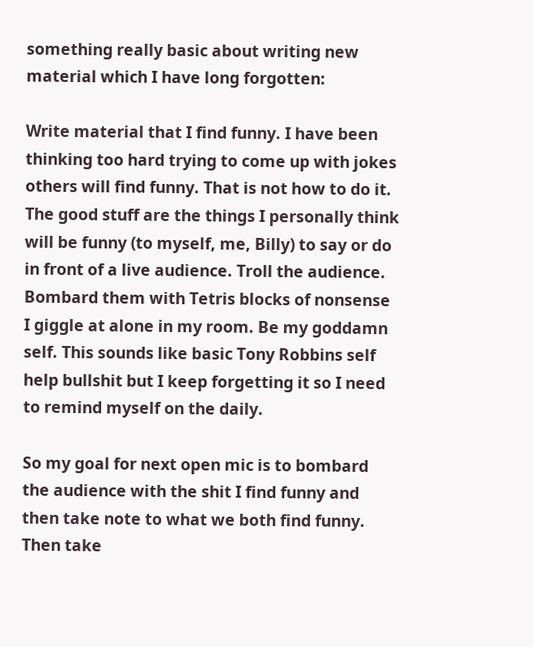something really basic about writing new material which I have long forgotten:

Write material that I find funny. I have been thinking too hard trying to come up with jokes others will find funny. That is not how to do it. The good stuff are the things I personally think will be funny (to myself, me, Billy) to say or do in front of a live audience. Troll the audience. Bombard them with Tetris blocks of nonsense I giggle at alone in my room. Be my goddamn self. This sounds like basic Tony Robbins self help bullshit but I keep forgetting it so I need to remind myself on the daily.

So my goal for next open mic is to bombard the audience with the shit I find funny and then take note to what we both find funny. Then take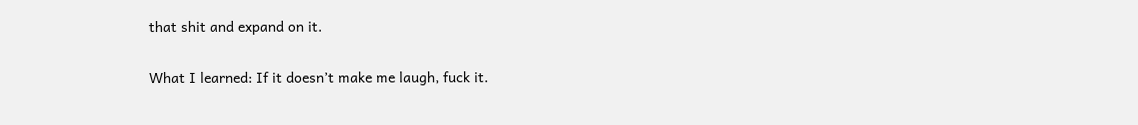that shit and expand on it.

What I learned: If it doesn’t make me laugh, fuck it.